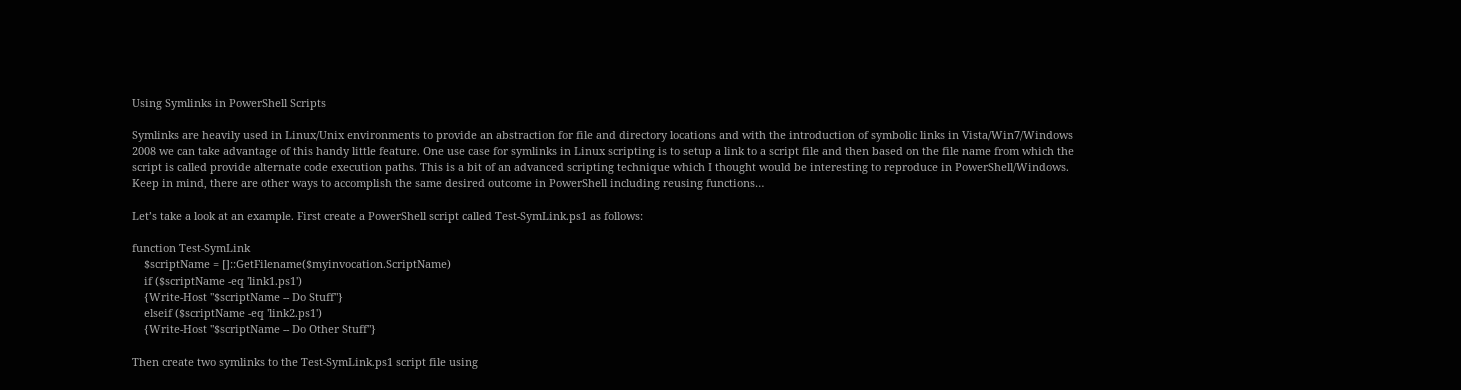Using Symlinks in PowerShell Scripts

Symlinks are heavily used in Linux/Unix environments to provide an abstraction for file and directory locations and with the introduction of symbolic links in Vista/Win7/Windows 2008 we can take advantage of this handy little feature. One use case for symlinks in Linux scripting is to setup a link to a script file and then based on the file name from which the script is called provide alternate code execution paths. This is a bit of an advanced scripting technique which I thought would be interesting to reproduce in PowerShell/Windows. Keep in mind, there are other ways to accomplish the same desired outcome in PowerShell including reusing functions…

Let’s take a look at an example. First create a PowerShell script called Test-SymLink.ps1 as follows:

function Test-SymLink
    $scriptName = []::GetFilename($myinvocation.ScriptName)
    if ($scriptName -eq 'link1.ps1')
    {Write-Host "$scriptName -- Do Stuff"}
    elseif ($scriptName -eq 'link2.ps1')
    {Write-Host "$scriptName -- Do Other Stuff"}

Then create two symlinks to the Test-SymLink.ps1 script file using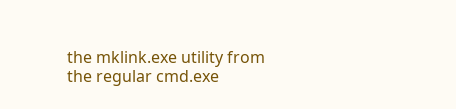the mklink.exe utility from the regular cmd.exe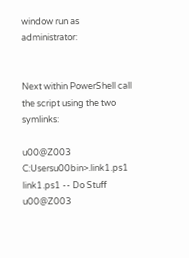window run as administrator:


Next within PowerShell call the script using the two symlinks:

u00@Z003 C:Usersu00bin>.link1.ps1
link1.ps1 -- Do Stuff
u00@Z003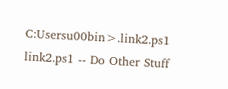C:Usersu00bin>.link2.ps1
link2.ps1 -- Do Other Stuff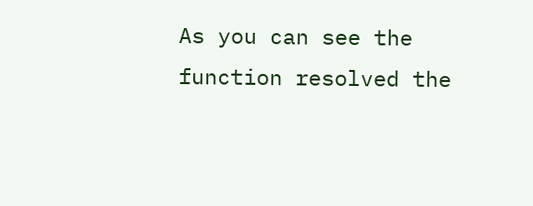As you can see the function resolved the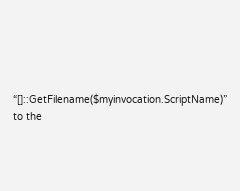“[]::GetFilename($myinvocation.ScriptName)” to the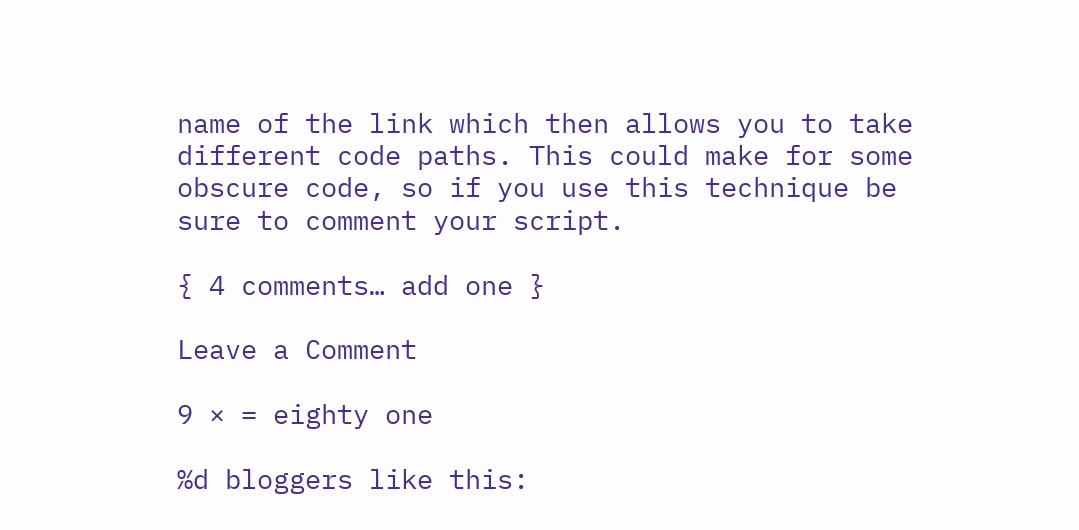name of the link which then allows you to take different code paths. This could make for some obscure code, so if you use this technique be sure to comment your script.

{ 4 comments… add one }

Leave a Comment

9 × = eighty one

%d bloggers like this: